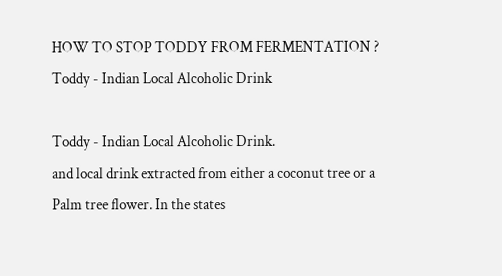HOW TO STOP TODDY FROM FERMENTATION ? Toddy - Indian Local Alcoholic Drink

Toddy - Indian Local Alcoholic Drink.
and local drink extracted from either a coconut tree or a Palm tree flower. In the states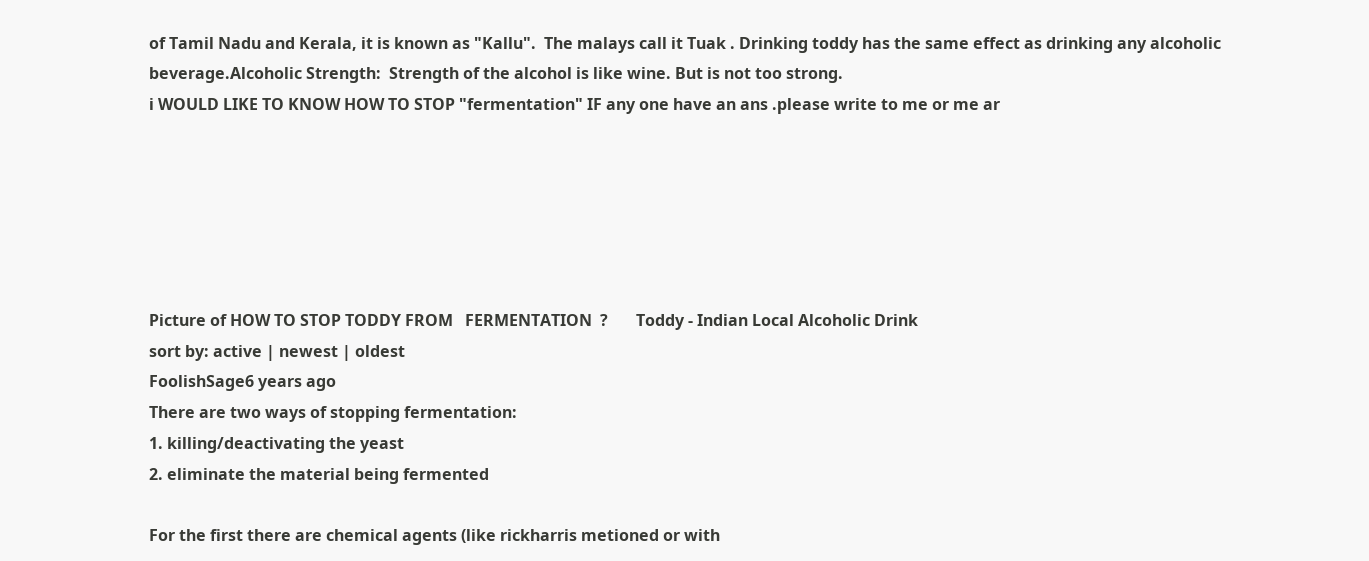of Tamil Nadu and Kerala, it is known as "Kallu".  The malays call it Tuak . Drinking toddy has the same effect as drinking any alcoholic beverage.Alcoholic Strength:  Strength of the alcohol is like wine. But is not too strong.
i WOULD LIKE TO KNOW HOW TO STOP "fermentation" IF any one have an ans .please write to me or me ar






Picture of HOW TO STOP TODDY FROM   FERMENTATION  ?       Toddy - Indian Local Alcoholic Drink
sort by: active | newest | oldest
FoolishSage6 years ago
There are two ways of stopping fermentation:
1. killing/deactivating the yeast
2. eliminate the material being fermented

For the first there are chemical agents (like rickharris metioned or with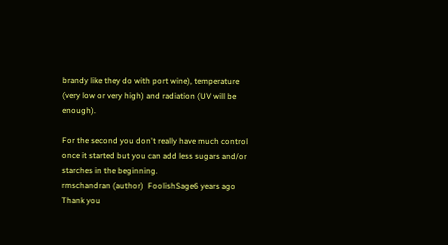brandy like they do with port wine), temperature (very low or very high) and radiation (UV will be enough).

For the second you don't really have much control once it started but you can add less sugars and/or starches in the beginning.
rmschandran (author)  FoolishSage6 years ago
Thank you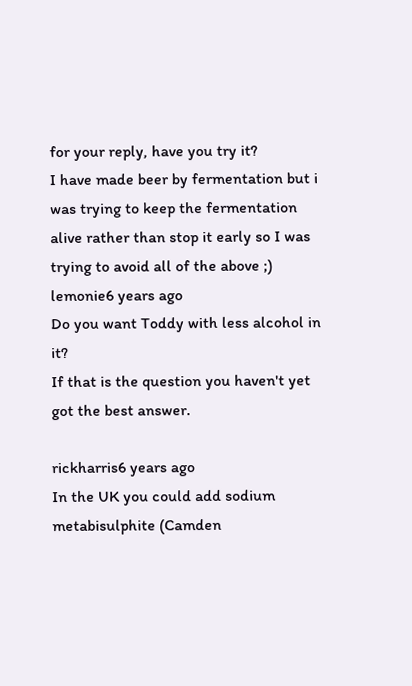for your reply, have you try it?
I have made beer by fermentation but i was trying to keep the fermentation alive rather than stop it early so I was trying to avoid all of the above ;)
lemonie6 years ago
Do you want Toddy with less alcohol in it?
If that is the question you haven't yet got the best answer.

rickharris6 years ago
In the UK you could add sodium metabisulphite (Camden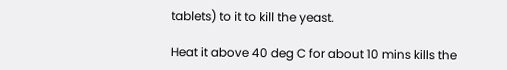tablets) to it to kill the yeast.

Heat it above 40 deg C for about 10 mins kills the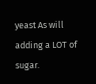yeast As will adding a LOT of sugar.